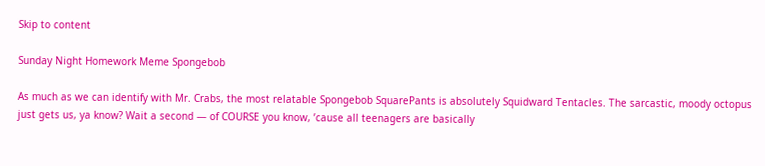Skip to content

Sunday Night Homework Meme Spongebob

As much as we can identify with Mr. Crabs, the most relatable Spongebob SquarePants is absolutely Squidward Tentacles. The sarcastic, moody octopus just gets us, ya know? Wait a second — of COURSE you know, ’cause all teenagers are basically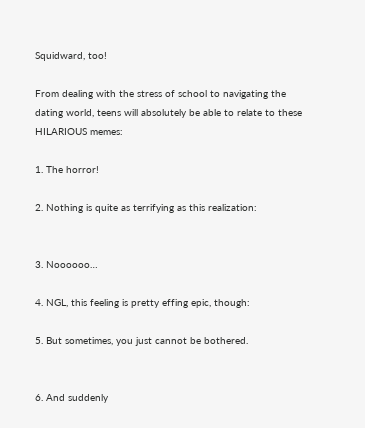Squidward, too!

From dealing with the stress of school to navigating the dating world, teens will absolutely be able to relate to these HILARIOUS memes:

1. The horror!

2. Nothing is quite as terrifying as this realization:


3. Noooooo…

4. NGL, this feeling is pretty effing epic, though:

5. But sometimes, you just cannot be bothered.


6. And suddenly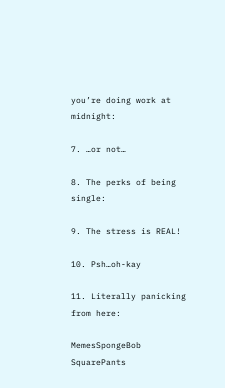you’re doing work at midnight:

7. …or not…

8. The perks of being single:

9. The stress is REAL!

10. Psh…oh-kay

11. Literally panicking from here:

MemesSpongeBob SquarePants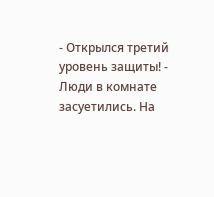- Открылся третий уровень защиты! - Люди в комнате засуетились. На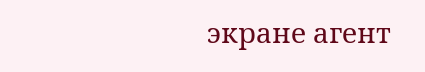экране агент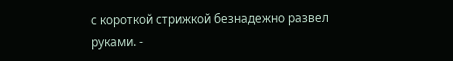с короткой стрижкой безнадежно развел руками. -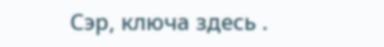Сэр, ключа здесь .